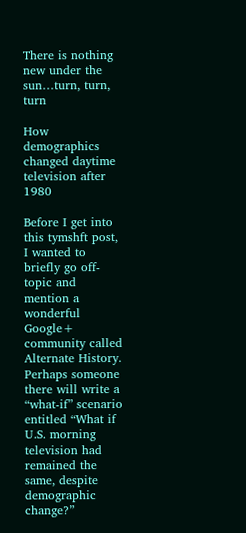There is nothing new under the sun…turn, turn, turn

How demographics changed daytime television after 1980

Before I get into this tymshft post, I wanted to briefly go off-topic and mention a wonderful Google+ community called Alternate History. Perhaps someone there will write a “what-if” scenario entitled “What if U.S. morning television had remained the same, despite demographic change?”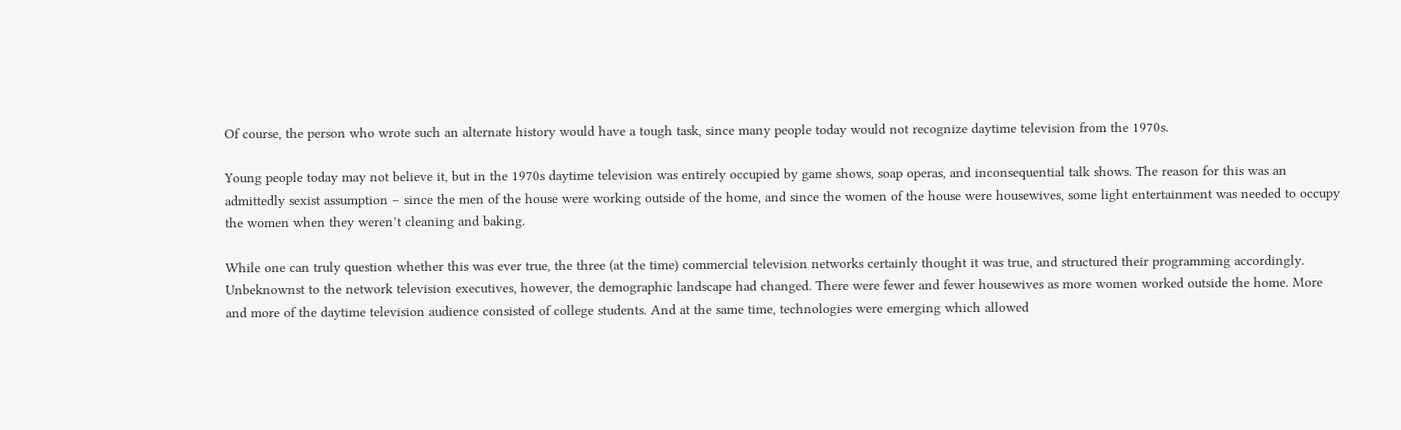Of course, the person who wrote such an alternate history would have a tough task, since many people today would not recognize daytime television from the 1970s.

Young people today may not believe it, but in the 1970s daytime television was entirely occupied by game shows, soap operas, and inconsequential talk shows. The reason for this was an admittedly sexist assumption – since the men of the house were working outside of the home, and since the women of the house were housewives, some light entertainment was needed to occupy the women when they weren’t cleaning and baking.

While one can truly question whether this was ever true, the three (at the time) commercial television networks certainly thought it was true, and structured their programming accordingly. Unbeknownst to the network television executives, however, the demographic landscape had changed. There were fewer and fewer housewives as more women worked outside the home. More and more of the daytime television audience consisted of college students. And at the same time, technologies were emerging which allowed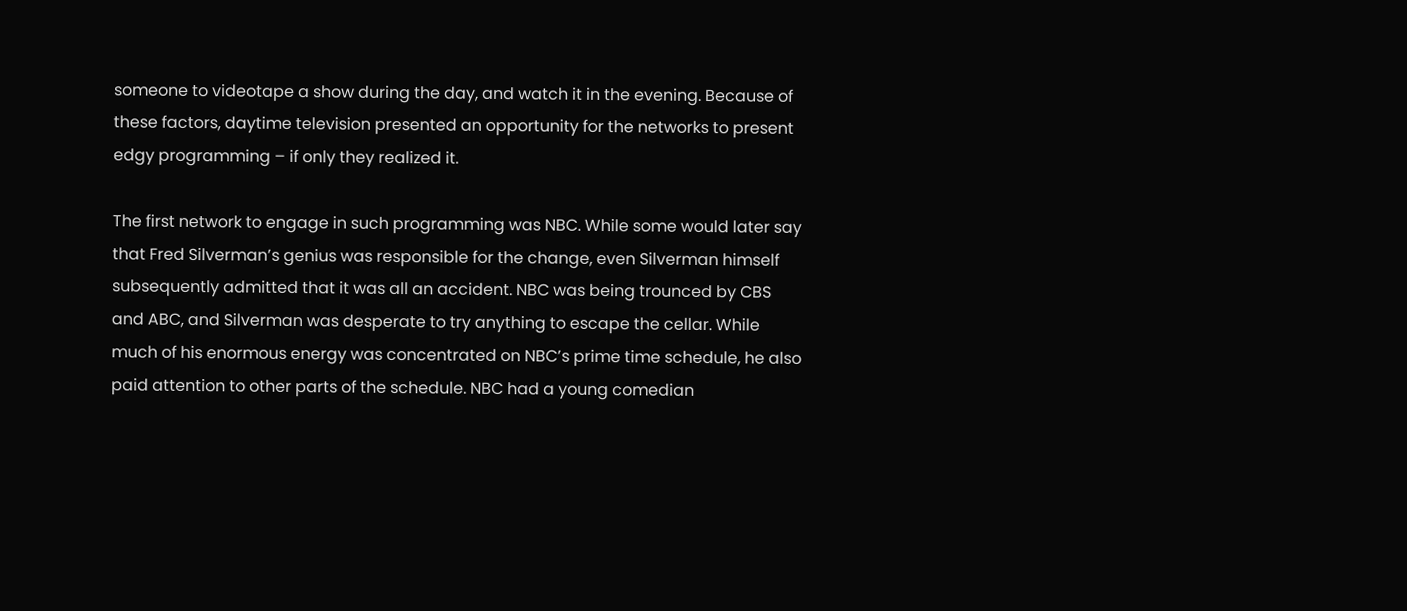someone to videotape a show during the day, and watch it in the evening. Because of these factors, daytime television presented an opportunity for the networks to present edgy programming – if only they realized it.

The first network to engage in such programming was NBC. While some would later say that Fred Silverman’s genius was responsible for the change, even Silverman himself subsequently admitted that it was all an accident. NBC was being trounced by CBS and ABC, and Silverman was desperate to try anything to escape the cellar. While much of his enormous energy was concentrated on NBC’s prime time schedule, he also paid attention to other parts of the schedule. NBC had a young comedian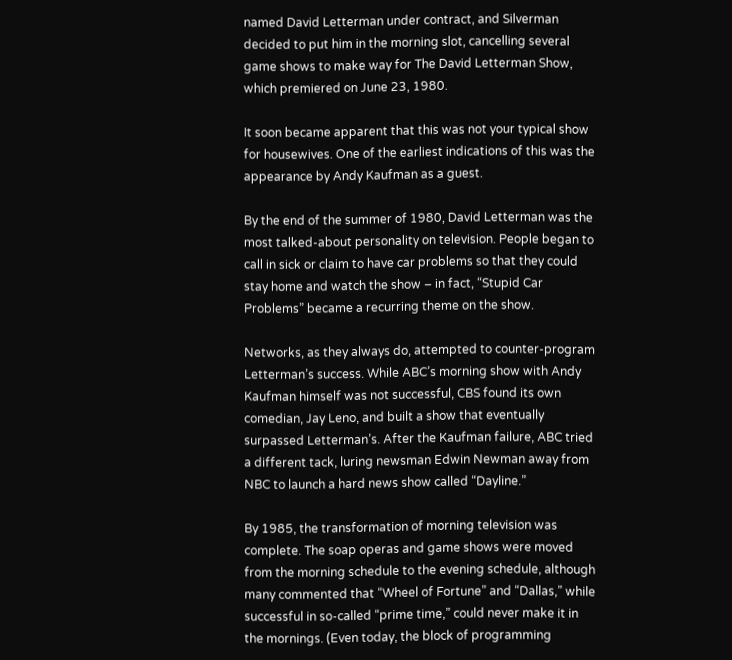named David Letterman under contract, and Silverman decided to put him in the morning slot, cancelling several game shows to make way for The David Letterman Show, which premiered on June 23, 1980.

It soon became apparent that this was not your typical show for housewives. One of the earliest indications of this was the appearance by Andy Kaufman as a guest.

By the end of the summer of 1980, David Letterman was the most talked-about personality on television. People began to call in sick or claim to have car problems so that they could stay home and watch the show – in fact, “Stupid Car Problems” became a recurring theme on the show.

Networks, as they always do, attempted to counter-program Letterman’s success. While ABC’s morning show with Andy Kaufman himself was not successful, CBS found its own comedian, Jay Leno, and built a show that eventually surpassed Letterman’s. After the Kaufman failure, ABC tried a different tack, luring newsman Edwin Newman away from NBC to launch a hard news show called “Dayline.”

By 1985, the transformation of morning television was complete. The soap operas and game shows were moved from the morning schedule to the evening schedule, although many commented that “Wheel of Fortune” and “Dallas,” while successful in so-called “prime time,” could never make it in the mornings. (Even today, the block of programming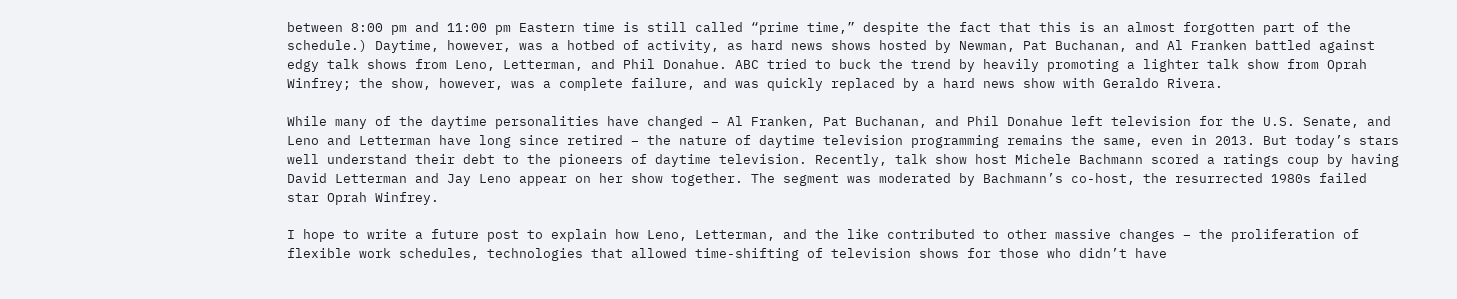between 8:00 pm and 11:00 pm Eastern time is still called “prime time,” despite the fact that this is an almost forgotten part of the schedule.) Daytime, however, was a hotbed of activity, as hard news shows hosted by Newman, Pat Buchanan, and Al Franken battled against edgy talk shows from Leno, Letterman, and Phil Donahue. ABC tried to buck the trend by heavily promoting a lighter talk show from Oprah Winfrey; the show, however, was a complete failure, and was quickly replaced by a hard news show with Geraldo Rivera.

While many of the daytime personalities have changed – Al Franken, Pat Buchanan, and Phil Donahue left television for the U.S. Senate, and Leno and Letterman have long since retired – the nature of daytime television programming remains the same, even in 2013. But today’s stars well understand their debt to the pioneers of daytime television. Recently, talk show host Michele Bachmann scored a ratings coup by having David Letterman and Jay Leno appear on her show together. The segment was moderated by Bachmann’s co-host, the resurrected 1980s failed star Oprah Winfrey.

I hope to write a future post to explain how Leno, Letterman, and the like contributed to other massive changes – the proliferation of flexible work schedules, technologies that allowed time-shifting of television shows for those who didn’t have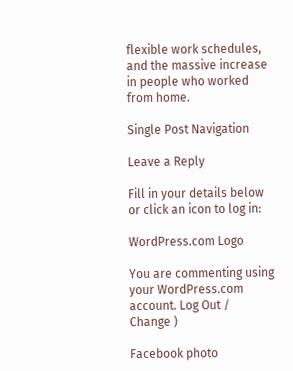flexible work schedules, and the massive increase in people who worked from home.

Single Post Navigation

Leave a Reply

Fill in your details below or click an icon to log in:

WordPress.com Logo

You are commenting using your WordPress.com account. Log Out /  Change )

Facebook photo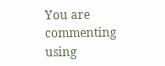You are commenting using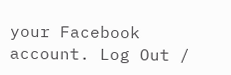your Facebook account. Log Out /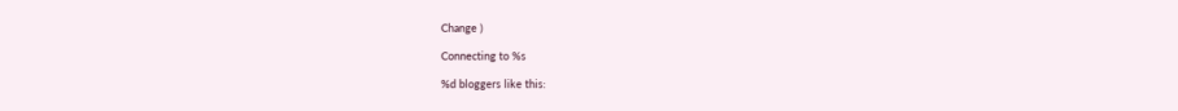Change )

Connecting to %s

%d bloggers like this: